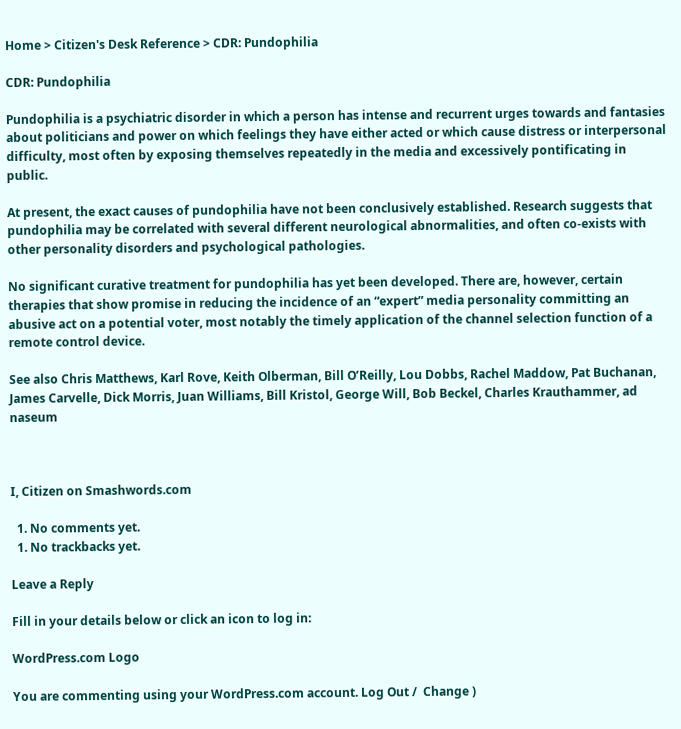Home > Citizen's Desk Reference > CDR: Pundophilia

CDR: Pundophilia

Pundophilia is a psychiatric disorder in which a person has intense and recurrent urges towards and fantasies about politicians and power on which feelings they have either acted or which cause distress or interpersonal difficulty, most often by exposing themselves repeatedly in the media and excessively pontificating in public.

At present, the exact causes of pundophilia have not been conclusively established. Research suggests that pundophilia may be correlated with several different neurological abnormalities, and often co-exists with other personality disorders and psychological pathologies.

No significant curative treatment for pundophilia has yet been developed. There are, however, certain therapies that show promise in reducing the incidence of an “expert” media personality committing an abusive act on a potential voter, most notably the timely application of the channel selection function of a remote control device.

See also Chris Matthews, Karl Rove, Keith Olberman, Bill O’Reilly, Lou Dobbs, Rachel Maddow, Pat Buchanan, James Carvelle, Dick Morris, Juan Williams, Bill Kristol, George Will, Bob Beckel, Charles Krauthammer, ad naseum



I, Citizen on Smashwords.com

  1. No comments yet.
  1. No trackbacks yet.

Leave a Reply

Fill in your details below or click an icon to log in:

WordPress.com Logo

You are commenting using your WordPress.com account. Log Out /  Change )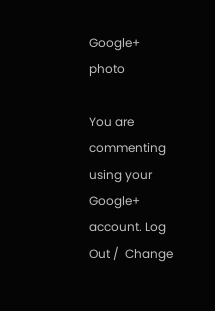Google+ photo

You are commenting using your Google+ account. Log Out /  Change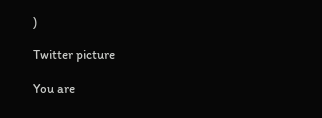)

Twitter picture

You are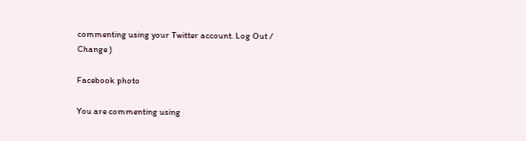commenting using your Twitter account. Log Out /  Change )

Facebook photo

You are commenting using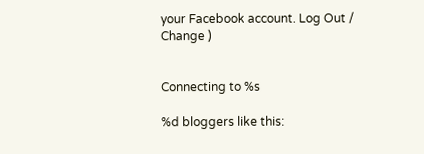your Facebook account. Log Out /  Change )


Connecting to %s

%d bloggers like this: